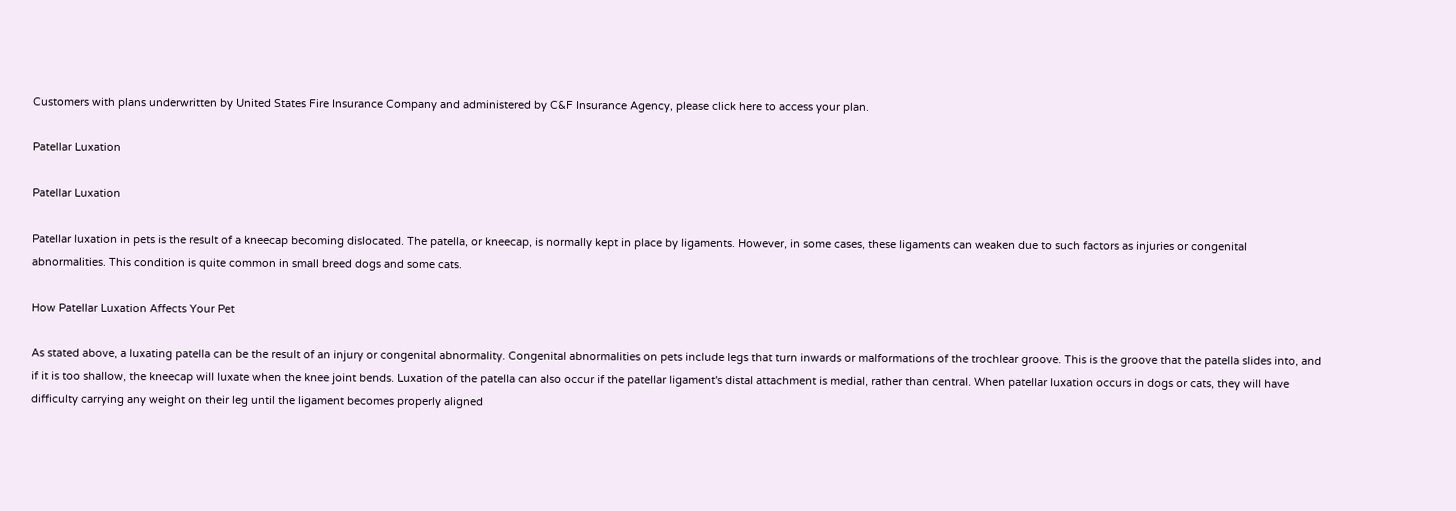Customers with plans underwritten by United States Fire Insurance Company and administered by C&F Insurance Agency, please click here to access your plan.

Patellar Luxation

Patellar Luxation

Patellar luxation in pets is the result of a kneecap becoming dislocated. The patella, or kneecap, is normally kept in place by ligaments. However, in some cases, these ligaments can weaken due to such factors as injuries or congenital abnormalities. This condition is quite common in small breed dogs and some cats.

How Patellar Luxation Affects Your Pet

As stated above, a luxating patella can be the result of an injury or congenital abnormality. Congenital abnormalities on pets include legs that turn inwards or malformations of the trochlear groove. This is the groove that the patella slides into, and if it is too shallow, the kneecap will luxate when the knee joint bends. Luxation of the patella can also occur if the patellar ligament's distal attachment is medial, rather than central. When patellar luxation occurs in dogs or cats, they will have difficulty carrying any weight on their leg until the ligament becomes properly aligned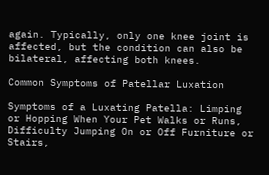again. Typically, only one knee joint is affected, but the condition can also be bilateral, affecting both knees.

Common Symptoms of Patellar Luxation

Symptoms of a Luxating Patella: Limping or Hopping When Your Pet Walks or Runs, Difficulty Jumping On or Off Furniture or Stairs,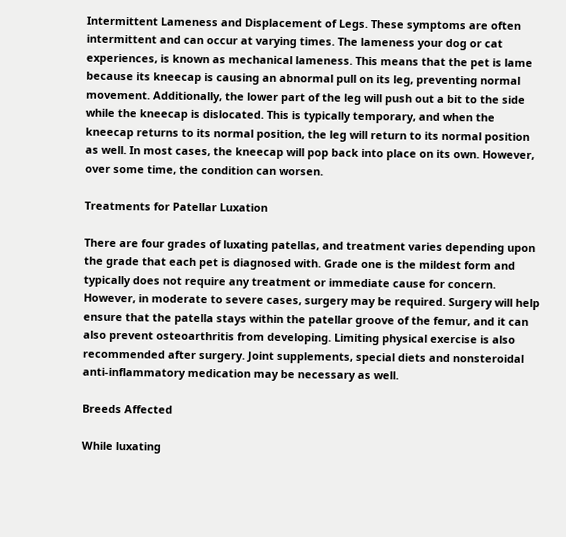Intermittent Lameness and Displacement of Legs. These symptoms are often intermittent and can occur at varying times. The lameness your dog or cat experiences, is known as mechanical lameness. This means that the pet is lame because its kneecap is causing an abnormal pull on its leg, preventing normal movement. Additionally, the lower part of the leg will push out a bit to the side while the kneecap is dislocated. This is typically temporary, and when the kneecap returns to its normal position, the leg will return to its normal position as well. In most cases, the kneecap will pop back into place on its own. However, over some time, the condition can worsen.

Treatments for Patellar Luxation

There are four grades of luxating patellas, and treatment varies depending upon the grade that each pet is diagnosed with. Grade one is the mildest form and typically does not require any treatment or immediate cause for concern. However, in moderate to severe cases, surgery may be required. Surgery will help ensure that the patella stays within the patellar groove of the femur, and it can also prevent osteoarthritis from developing. Limiting physical exercise is also recommended after surgery. Joint supplements, special diets and nonsteroidal anti-inflammatory medication may be necessary as well.

Breeds Affected

While luxating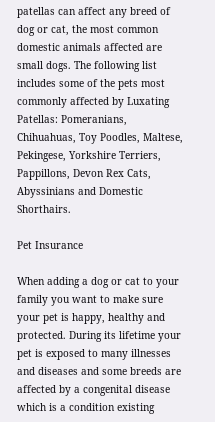patellas can affect any breed of dog or cat, the most common domestic animals affected are small dogs. The following list includes some of the pets most commonly affected by Luxating Patellas: Pomeranians, Chihuahuas, Toy Poodles, Maltese, Pekingese, Yorkshire Terriers, Pappillons, Devon Rex Cats, Abyssinians and Domestic Shorthairs.

Pet Insurance

When adding a dog or cat to your family you want to make sure your pet is happy, healthy and protected. During its lifetime your pet is exposed to many illnesses and diseases and some breeds are affected by a congenital disease which is a condition existing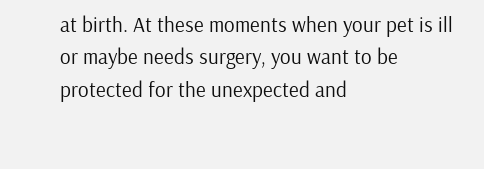at birth. At these moments when your pet is ill or maybe needs surgery, you want to be protected for the unexpected and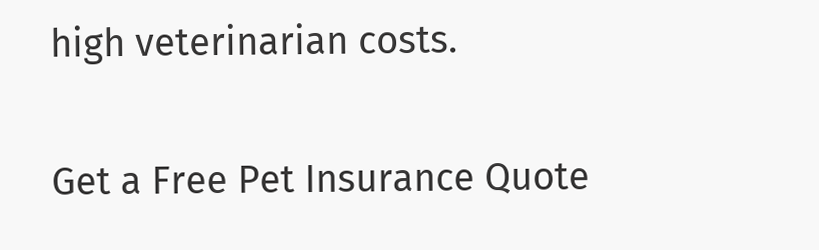high veterinarian costs.

Get a Free Pet Insurance Quote